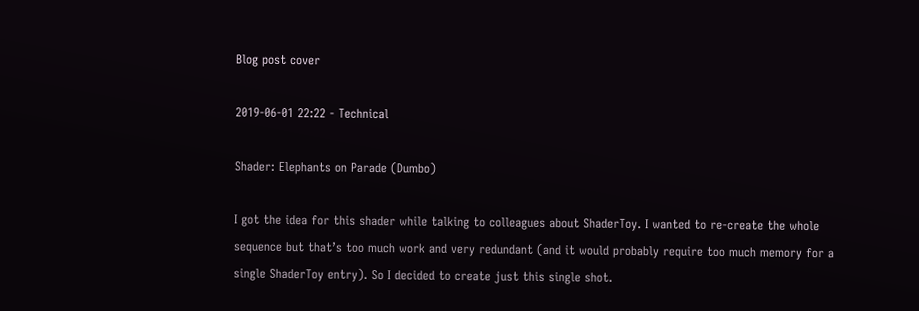Blog post cover

2019-06-01 22:22 - Technical

Shader: Elephants on Parade (Dumbo)

I got the idea for this shader while talking to colleagues about ShaderToy. I wanted to re-create the whole sequence but that’s too much work and very redundant (and it would probably require too much memory for a single ShaderToy entry). So I decided to create just this single shot.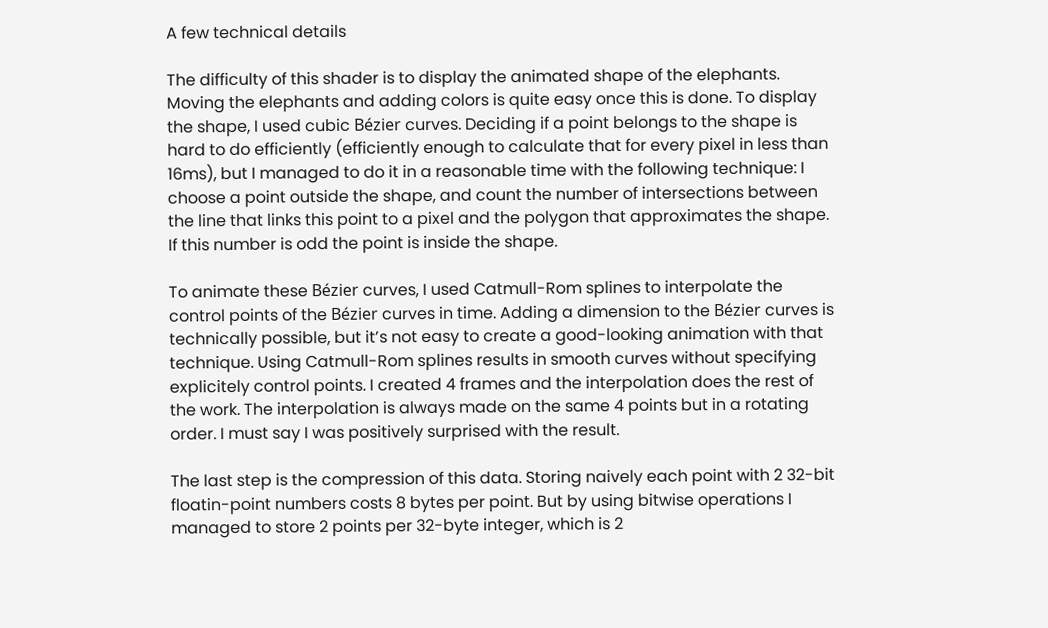A few technical details

The difficulty of this shader is to display the animated shape of the elephants. Moving the elephants and adding colors is quite easy once this is done. To display the shape, I used cubic Bézier curves. Deciding if a point belongs to the shape is hard to do efficiently (efficiently enough to calculate that for every pixel in less than 16ms), but I managed to do it in a reasonable time with the following technique: I choose a point outside the shape, and count the number of intersections between the line that links this point to a pixel and the polygon that approximates the shape. If this number is odd the point is inside the shape.

To animate these Bézier curves, I used Catmull-Rom splines to interpolate the control points of the Bézier curves in time. Adding a dimension to the Bézier curves is technically possible, but it’s not easy to create a good-looking animation with that technique. Using Catmull-Rom splines results in smooth curves without specifying explicitely control points. I created 4 frames and the interpolation does the rest of the work. The interpolation is always made on the same 4 points but in a rotating order. I must say I was positively surprised with the result.

The last step is the compression of this data. Storing naively each point with 2 32-bit floatin-point numbers costs 8 bytes per point. But by using bitwise operations I managed to store 2 points per 32-byte integer, which is 2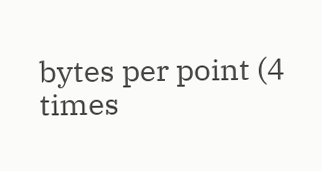bytes per point (4 times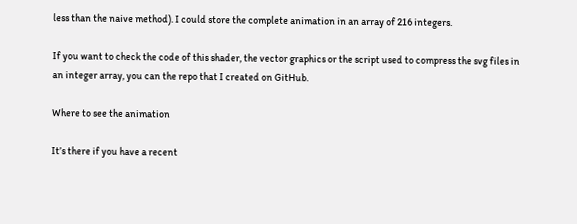less than the naive method). I could store the complete animation in an array of 216 integers.

If you want to check the code of this shader, the vector graphics or the script used to compress the svg files in an integer array, you can the repo that I created on GitHub.

Where to see the animation

It’s there if you have a recent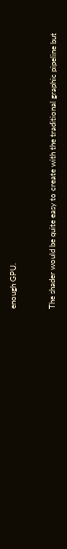enough GPU.


The shader would be quite easy to create with the traditional graphic pipeline but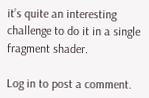it’s quite an interesting challenge to do it in a single fragment shader.

Log in to post a comment.